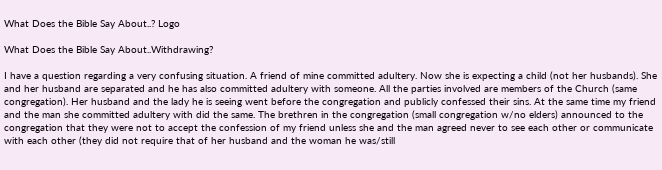What Does the Bible Say About..? Logo

What Does the Bible Say About..Withdrawing?

I have a question regarding a very confusing situation. A friend of mine committed adultery. Now she is expecting a child (not her husbands). She and her husband are separated and he has also committed adultery with someone. All the parties involved are members of the Church (same congregation). Her husband and the lady he is seeing went before the congregation and publicly confessed their sins. At the same time my friend and the man she committed adultery with did the same. The brethren in the congregation (small congregation w/no elders) announced to the congregation that they were not to accept the confession of my friend unless she and the man agreed never to see each other or communicate with each other (they did not require that of her husband and the woman he was/still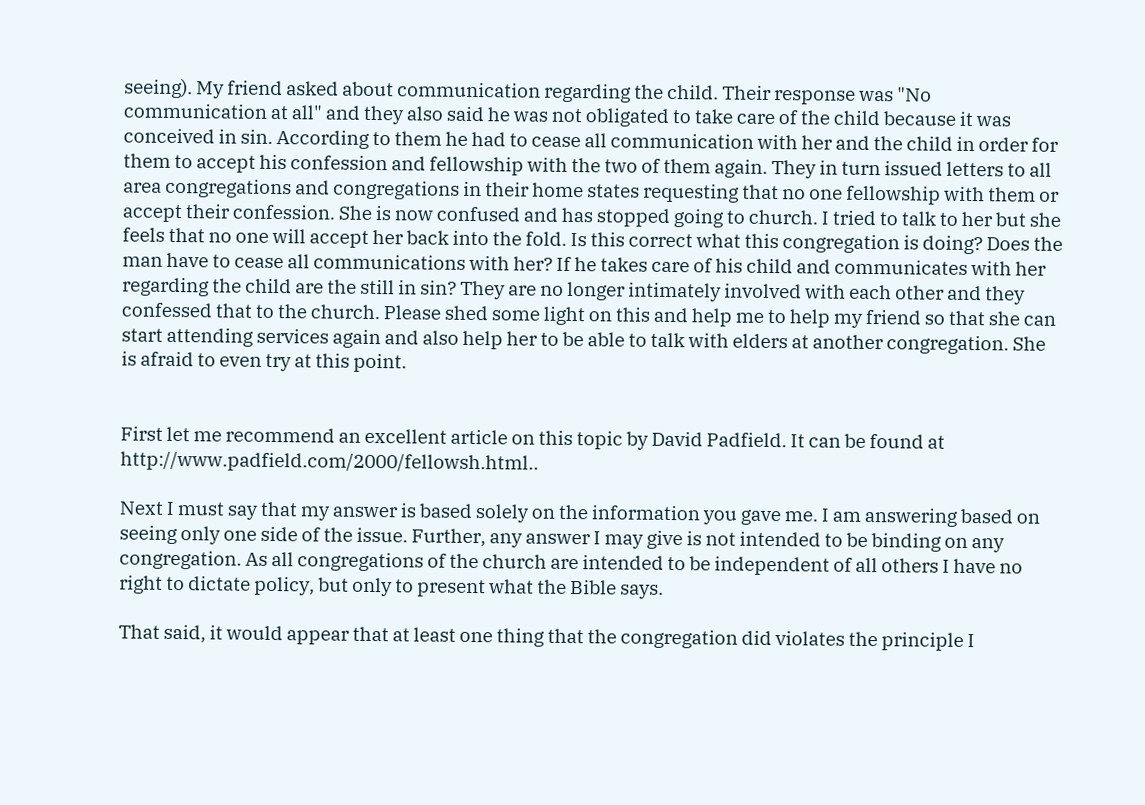seeing). My friend asked about communication regarding the child. Their response was "No communication at all" and they also said he was not obligated to take care of the child because it was conceived in sin. According to them he had to cease all communication with her and the child in order for them to accept his confession and fellowship with the two of them again. They in turn issued letters to all area congregations and congregations in their home states requesting that no one fellowship with them or accept their confession. She is now confused and has stopped going to church. I tried to talk to her but she feels that no one will accept her back into the fold. Is this correct what this congregation is doing? Does the man have to cease all communications with her? If he takes care of his child and communicates with her regarding the child are the still in sin? They are no longer intimately involved with each other and they confessed that to the church. Please shed some light on this and help me to help my friend so that she can start attending services again and also help her to be able to talk with elders at another congregation. She is afraid to even try at this point.


First let me recommend an excellent article on this topic by David Padfield. It can be found at http://www.padfield.com/2000/fellowsh.html..

Next I must say that my answer is based solely on the information you gave me. I am answering based on seeing only one side of the issue. Further, any answer I may give is not intended to be binding on any congregation. As all congregations of the church are intended to be independent of all others I have no right to dictate policy, but only to present what the Bible says.

That said, it would appear that at least one thing that the congregation did violates the principle I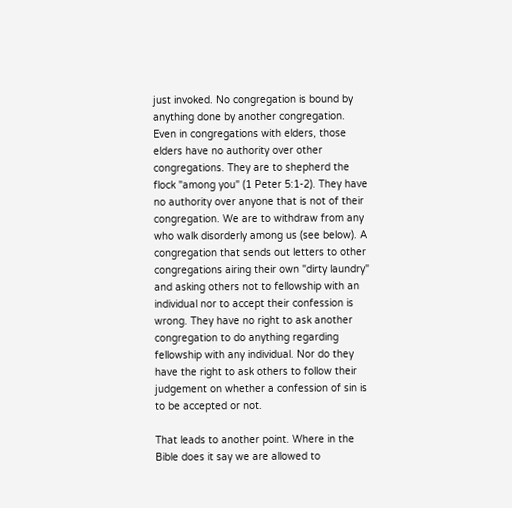just invoked. No congregation is bound by anything done by another congregation. Even in congregations with elders, those elders have no authority over other congregations. They are to shepherd the flock "among you" (1 Peter 5:1-2). They have no authority over anyone that is not of their congregation. We are to withdraw from any who walk disorderly among us (see below). A congregation that sends out letters to other congregations airing their own "dirty laundry" and asking others not to fellowship with an individual nor to accept their confession is wrong. They have no right to ask another congregation to do anything regarding fellowship with any individual. Nor do they have the right to ask others to follow their judgement on whether a confession of sin is to be accepted or not.

That leads to another point. Where in the Bible does it say we are allowed to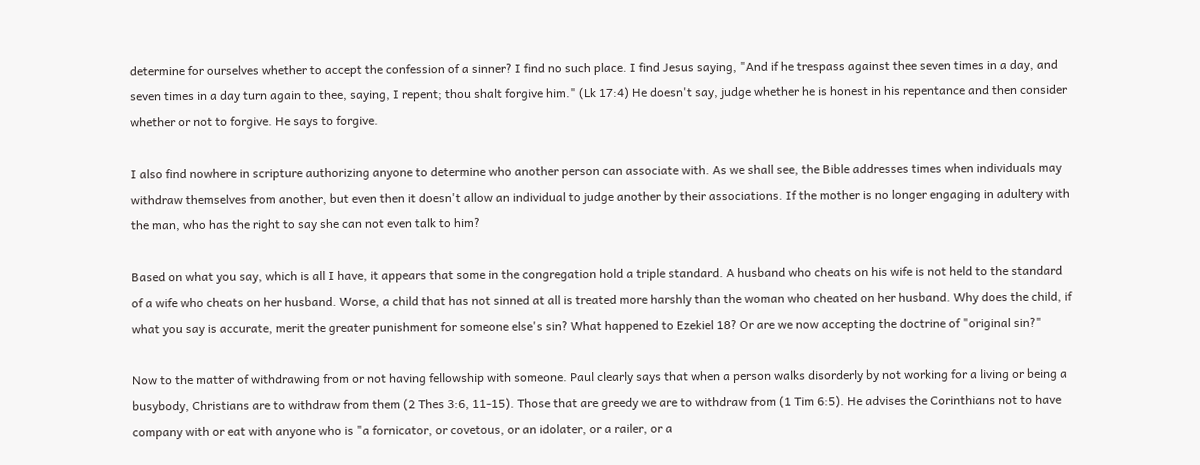determine for ourselves whether to accept the confession of a sinner? I find no such place. I find Jesus saying, "And if he trespass against thee seven times in a day, and seven times in a day turn again to thee, saying, I repent; thou shalt forgive him." (Lk 17:4) He doesn't say, judge whether he is honest in his repentance and then consider whether or not to forgive. He says to forgive.

I also find nowhere in scripture authorizing anyone to determine who another person can associate with. As we shall see, the Bible addresses times when individuals may withdraw themselves from another, but even then it doesn't allow an individual to judge another by their associations. If the mother is no longer engaging in adultery with the man, who has the right to say she can not even talk to him?

Based on what you say, which is all I have, it appears that some in the congregation hold a triple standard. A husband who cheats on his wife is not held to the standard of a wife who cheats on her husband. Worse, a child that has not sinned at all is treated more harshly than the woman who cheated on her husband. Why does the child, if what you say is accurate, merit the greater punishment for someone else's sin? What happened to Ezekiel 18? Or are we now accepting the doctrine of "original sin?"

Now to the matter of withdrawing from or not having fellowship with someone. Paul clearly says that when a person walks disorderly by not working for a living or being a busybody, Christians are to withdraw from them (2 Thes 3:6, 11-15). Those that are greedy we are to withdraw from (1 Tim 6:5). He advises the Corinthians not to have company with or eat with anyone who is "a fornicator, or covetous, or an idolater, or a railer, or a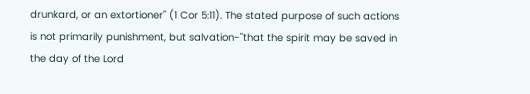drunkard, or an extortioner" (1 Cor 5:11). The stated purpose of such actions is not primarily punishment, but salvation-"that the spirit may be saved in the day of the Lord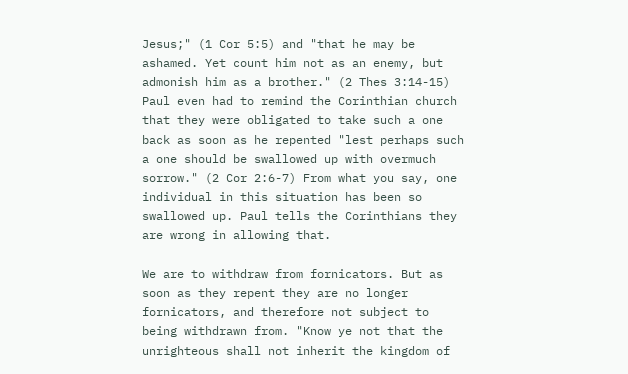Jesus;" (1 Cor 5:5) and "that he may be ashamed. Yet count him not as an enemy, but admonish him as a brother." (2 Thes 3:14-15) Paul even had to remind the Corinthian church that they were obligated to take such a one back as soon as he repented "lest perhaps such a one should be swallowed up with overmuch sorrow." (2 Cor 2:6-7) From what you say, one individual in this situation has been so swallowed up. Paul tells the Corinthians they are wrong in allowing that.

We are to withdraw from fornicators. But as soon as they repent they are no longer fornicators, and therefore not subject to being withdrawn from. "Know ye not that the unrighteous shall not inherit the kingdom of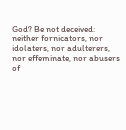God? Be not deceived: neither fornicators, nor idolaters, nor adulterers, nor effeminate, nor abusers of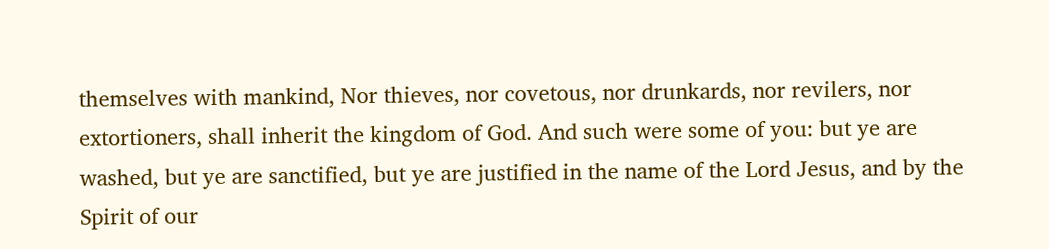themselves with mankind, Nor thieves, nor covetous, nor drunkards, nor revilers, nor extortioners, shall inherit the kingdom of God. And such were some of you: but ye are washed, but ye are sanctified, but ye are justified in the name of the Lord Jesus, and by the Spirit of our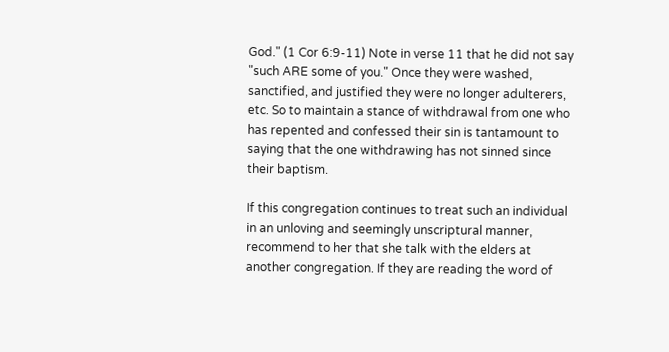God." (1 Cor 6:9-11) Note in verse 11 that he did not say "such ARE some of you." Once they were washed, sanctified, and justified they were no longer adulterers, etc. So to maintain a stance of withdrawal from one who has repented and confessed their sin is tantamount to saying that the one withdrawing has not sinned since their baptism.

If this congregation continues to treat such an individual in an unloving and seemingly unscriptural manner, recommend to her that she talk with the elders at another congregation. If they are reading the word of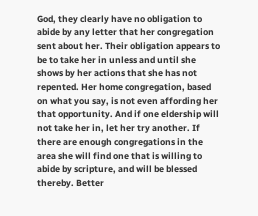God, they clearly have no obligation to abide by any letter that her congregation sent about her. Their obligation appears to be to take her in unless and until she shows by her actions that she has not repented. Her home congregation, based on what you say, is not even affording her that opportunity. And if one eldership will not take her in, let her try another. If there are enough congregations in the area she will find one that is willing to abide by scripture, and will be blessed thereby. Better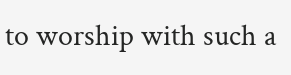to worship with such a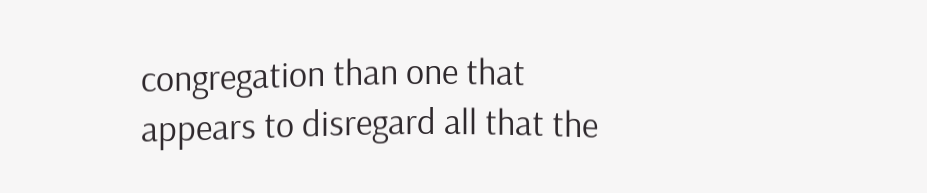congregation than one that appears to disregard all that the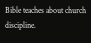Bible teaches about church discipline.